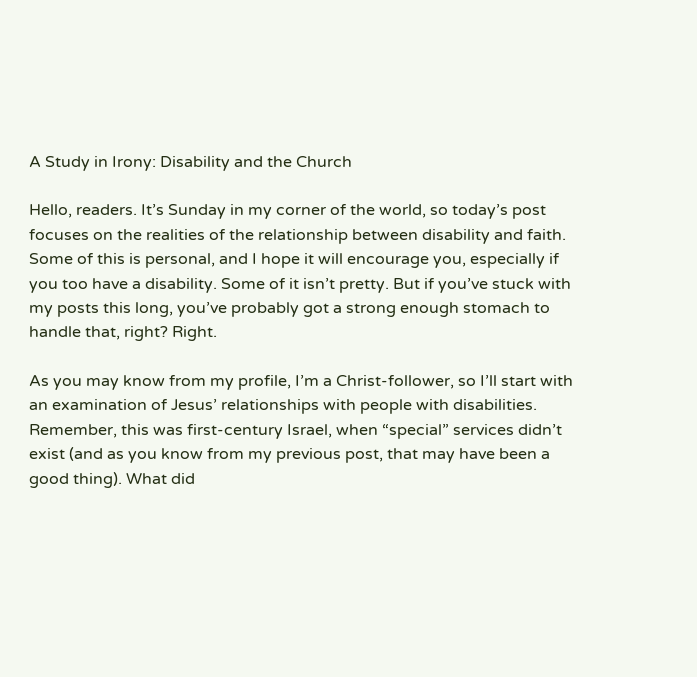A Study in Irony: Disability and the Church

Hello, readers. It’s Sunday in my corner of the world, so today’s post focuses on the realities of the relationship between disability and faith. Some of this is personal, and I hope it will encourage you, especially if you too have a disability. Some of it isn’t pretty. But if you’ve stuck with my posts this long, you’ve probably got a strong enough stomach to handle that, right? Right.

As you may know from my profile, I’m a Christ-follower, so I’ll start with an examination of Jesus’ relationships with people with disabilities. Remember, this was first-century Israel, when “special” services didn’t exist (and as you know from my previous post, that may have been a good thing). What did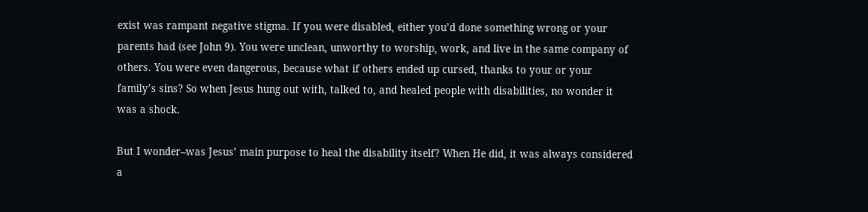exist was rampant negative stigma. If you were disabled, either you’d done something wrong or your parents had (see John 9). You were unclean, unworthy to worship, work, and live in the same company of others. You were even dangerous, because what if others ended up cursed, thanks to your or your family’s sins? So when Jesus hung out with, talked to, and healed people with disabilities, no wonder it was a shock.

But I wonder–was Jesus’ main purpose to heal the disability itself? When He did, it was always considered a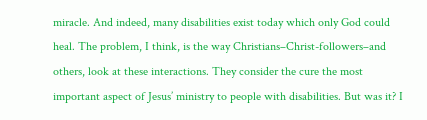miracle. And indeed, many disabilities exist today which only God could heal. The problem, I think, is the way Christians–Christ-followers–and others, look at these interactions. They consider the cure the most important aspect of Jesus’ ministry to people with disabilities. But was it? I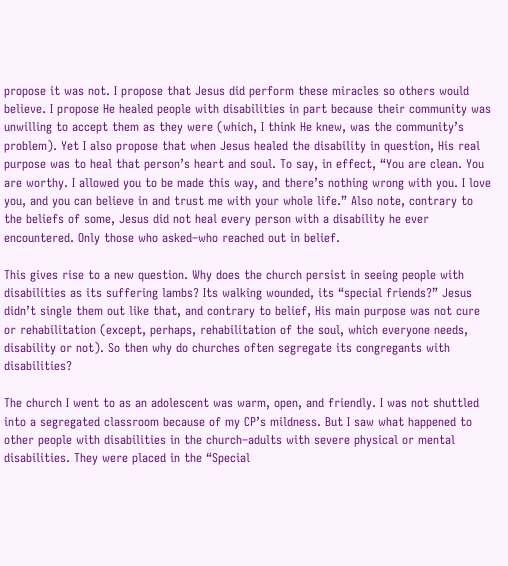propose it was not. I propose that Jesus did perform these miracles so others would believe. I propose He healed people with disabilities in part because their community was unwilling to accept them as they were (which, I think He knew, was the community’s problem). Yet I also propose that when Jesus healed the disability in question, His real purpose was to heal that person’s heart and soul. To say, in effect, “You are clean. You are worthy. I allowed you to be made this way, and there’s nothing wrong with you. I love you, and you can believe in and trust me with your whole life.” Also note, contrary to the beliefs of some, Jesus did not heal every person with a disability he ever encountered. Only those who asked–who reached out in belief.

This gives rise to a new question. Why does the church persist in seeing people with disabilities as its suffering lambs? Its walking wounded, its “special friends?” Jesus didn’t single them out like that, and contrary to belief, His main purpose was not cure or rehabilitation (except, perhaps, rehabilitation of the soul, which everyone needs, disability or not). So then why do churches often segregate its congregants with disabilities?

The church I went to as an adolescent was warm, open, and friendly. I was not shuttled into a segregated classroom because of my CP’s mildness. But I saw what happened to other people with disabilities in the church–adults with severe physical or mental disabilities. They were placed in the “Special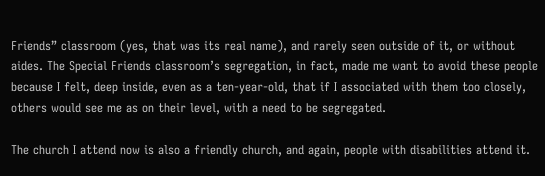Friends” classroom (yes, that was its real name), and rarely seen outside of it, or without aides. The Special Friends classroom’s segregation, in fact, made me want to avoid these people because I felt, deep inside, even as a ten-year-old, that if I associated with them too closely, others would see me as on their level, with a need to be segregated.

The church I attend now is also a friendly church, and again, people with disabilities attend it.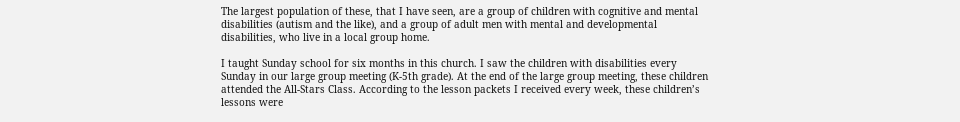The largest population of these, that I have seen, are a group of children with cognitive and mental disabilities (autism and the like), and a group of adult men with mental and developmental disabilities, who live in a local group home.

I taught Sunday school for six months in this church. I saw the children with disabilities every Sunday in our large group meeting (K-5th grade). At the end of the large group meeting, these children attended the All-Stars Class. According to the lesson packets I received every week, these children’s lessons were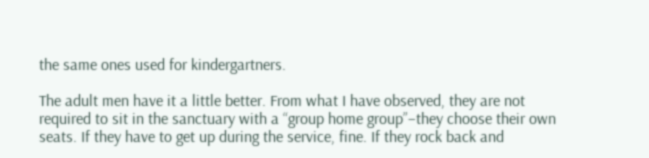the same ones used for kindergartners.

The adult men have it a little better. From what I have observed, they are not required to sit in the sanctuary with a “group home group”–they choose their own seats. If they have to get up during the service, fine. If they rock back and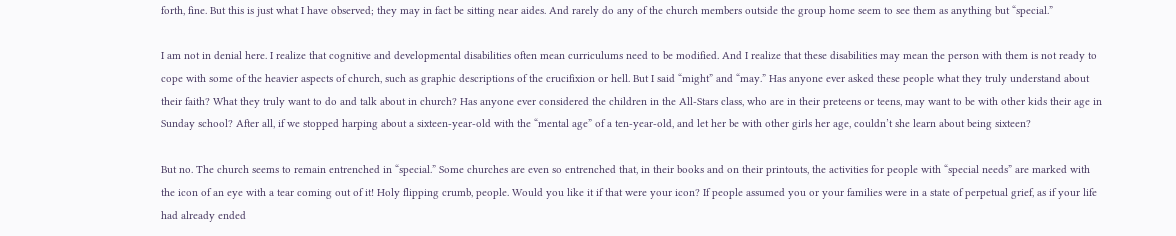forth, fine. But this is just what I have observed; they may in fact be sitting near aides. And rarely do any of the church members outside the group home seem to see them as anything but “special.”

I am not in denial here. I realize that cognitive and developmental disabilities often mean curriculums need to be modified. And I realize that these disabilities may mean the person with them is not ready to cope with some of the heavier aspects of church, such as graphic descriptions of the crucifixion or hell. But I said “might” and “may.” Has anyone ever asked these people what they truly understand about their faith? What they truly want to do and talk about in church? Has anyone ever considered the children in the All-Stars class, who are in their preteens or teens, may want to be with other kids their age in Sunday school? After all, if we stopped harping about a sixteen-year-old with the “mental age” of a ten-year-old, and let her be with other girls her age, couldn’t she learn about being sixteen?

But no. The church seems to remain entrenched in “special.” Some churches are even so entrenched that, in their books and on their printouts, the activities for people with “special needs” are marked with the icon of an eye with a tear coming out of it! Holy flipping crumb, people. Would you like it if that were your icon? If people assumed you or your families were in a state of perpetual grief, as if your life had already ended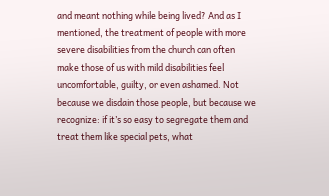and meant nothing while being lived? And as I mentioned, the treatment of people with more severe disabilities from the church can often make those of us with mild disabilities feel uncomfortable, guilty, or even ashamed. Not because we disdain those people, but because we recognize: if it’s so easy to segregate them and treat them like special pets, what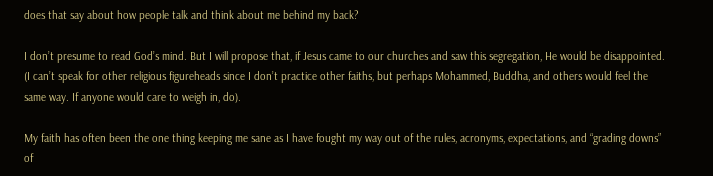does that say about how people talk and think about me behind my back?

I don’t presume to read God’s mind. But I will propose that, if Jesus came to our churches and saw this segregation, He would be disappointed. (I can’t speak for other religious figureheads since I don’t practice other faiths, but perhaps Mohammed, Buddha, and others would feel the same way. If anyone would care to weigh in, do).

My faith has often been the one thing keeping me sane as I have fought my way out of the rules, acronyms, expectations, and “grading downs” of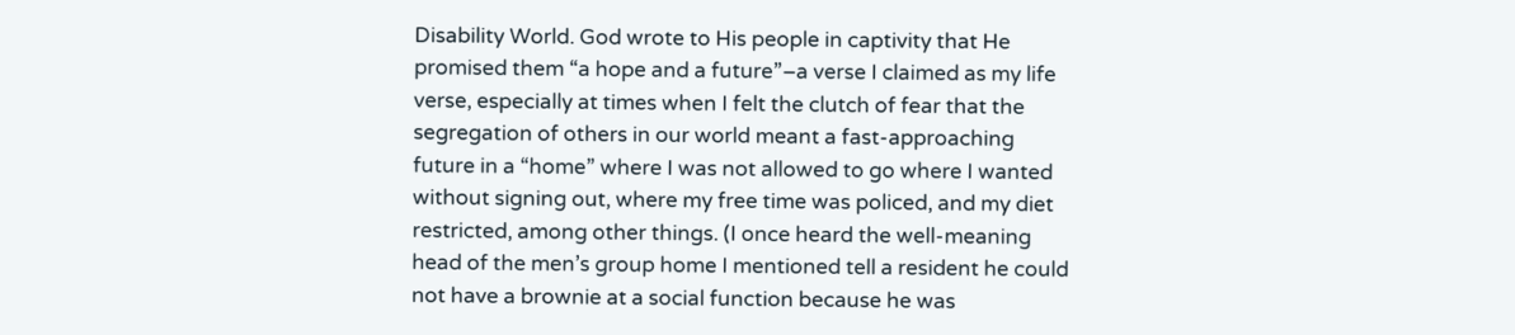Disability World. God wrote to His people in captivity that He promised them “a hope and a future”–a verse I claimed as my life verse, especially at times when I felt the clutch of fear that the segregation of others in our world meant a fast-approaching future in a “home” where I was not allowed to go where I wanted without signing out, where my free time was policed, and my diet restricted, among other things. (I once heard the well-meaning head of the men’s group home I mentioned tell a resident he could not have a brownie at a social function because he was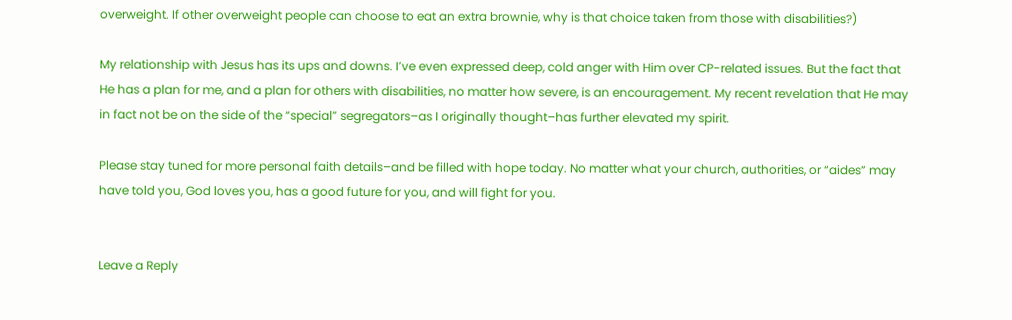overweight. If other overweight people can choose to eat an extra brownie, why is that choice taken from those with disabilities?)

My relationship with Jesus has its ups and downs. I’ve even expressed deep, cold anger with Him over CP-related issues. But the fact that He has a plan for me, and a plan for others with disabilities, no matter how severe, is an encouragement. My recent revelation that He may in fact not be on the side of the “special” segregators–as I originally thought–has further elevated my spirit.

Please stay tuned for more personal faith details–and be filled with hope today. No matter what your church, authorities, or “aides” may have told you, God loves you, has a good future for you, and will fight for you.


Leave a Reply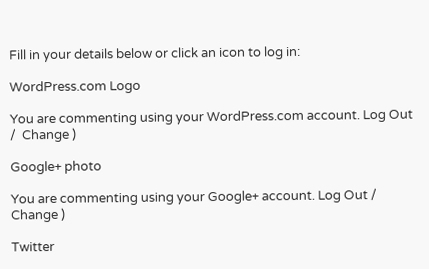Fill in your details below or click an icon to log in:

WordPress.com Logo

You are commenting using your WordPress.com account. Log Out /  Change )

Google+ photo

You are commenting using your Google+ account. Log Out /  Change )

Twitter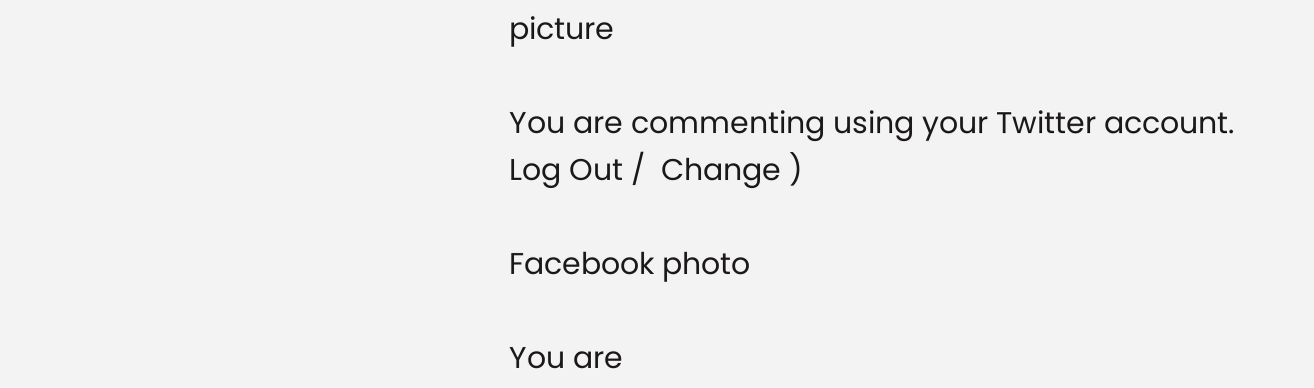picture

You are commenting using your Twitter account. Log Out /  Change )

Facebook photo

You are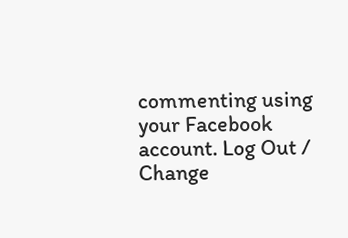commenting using your Facebook account. Log Out /  Change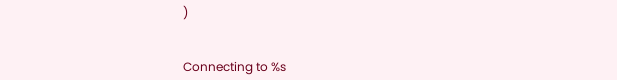)


Connecting to %s